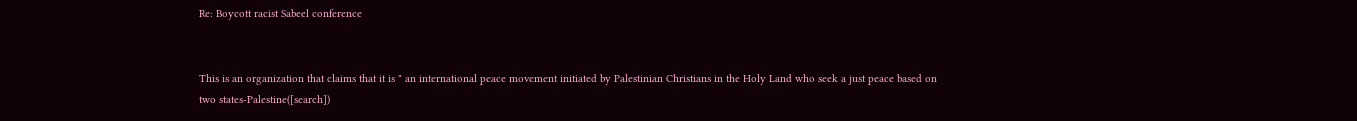Re: Boycott racist Sabeel conference


This is an organization that claims that it is " an international peace movement initiated by Palestinian Christians in the Holy Land who seek a just peace based on two states-Palestine([search])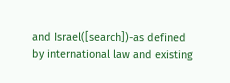and Israel([search])-as defined by international law and existing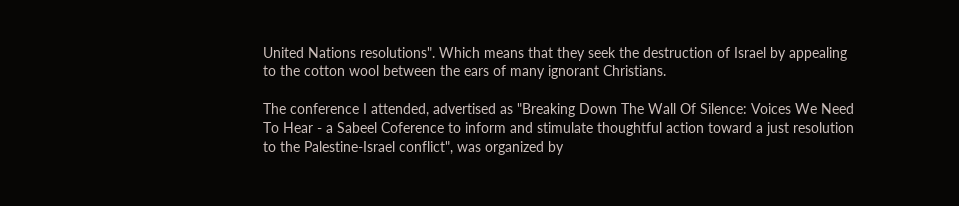United Nations resolutions". Which means that they seek the destruction of Israel by appealing to the cotton wool between the ears of many ignorant Christians.

The conference I attended, advertised as "Breaking Down The Wall Of Silence: Voices We Need To Hear - a Sabeel Coference to inform and stimulate thoughtful action toward a just resolution to the Palestine-Israel conflict", was organized by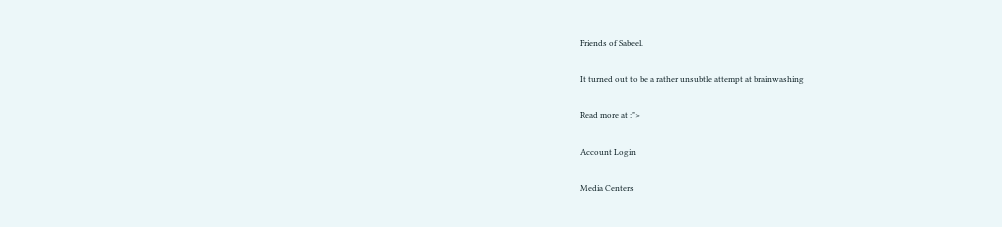Friends of Sabeel.

It turned out to be a rather unsubtle attempt at brainwashing

Read more at :">

Account Login

Media Centers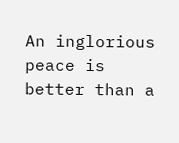An inglorious peace is better than a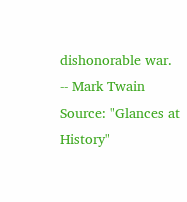dishonorable war.
-- Mark Twain
Source: "Glances at History"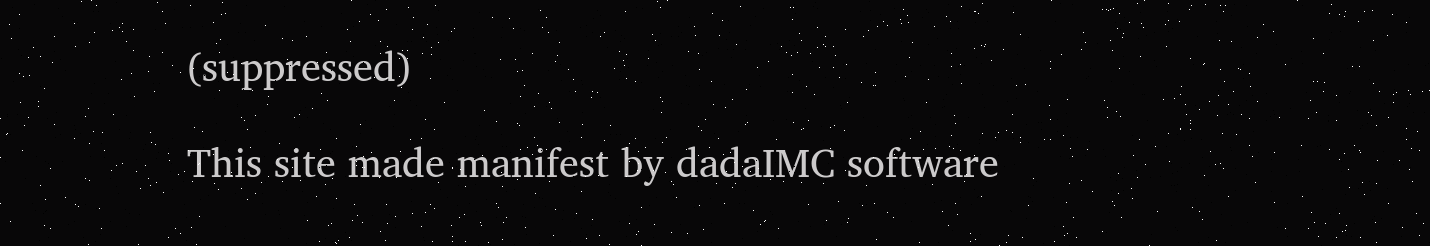(suppressed)

This site made manifest by dadaIMC software